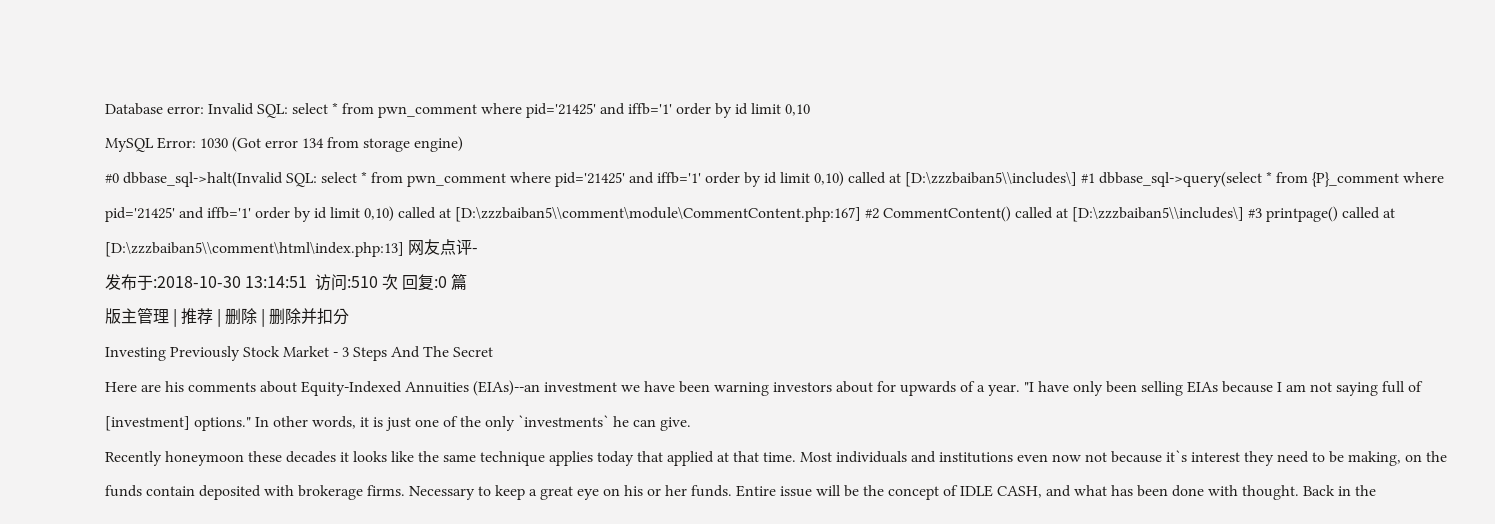Database error: Invalid SQL: select * from pwn_comment where pid='21425' and iffb='1' order by id limit 0,10
MySQL Error: 1030 (Got error 134 from storage engine)
#0 dbbase_sql->halt(Invalid SQL: select * from pwn_comment where pid='21425' and iffb='1' order by id limit 0,10) called at [D:\zzzbaiban5\\includes\] #1 dbbase_sql->query(select * from {P}_comment where pid='21425' and iffb='1' order by id limit 0,10) called at [D:\zzzbaiban5\\comment\module\CommentContent.php:167] #2 CommentContent() called at [D:\zzzbaiban5\\includes\] #3 printpage() called at [D:\zzzbaiban5\\comment\html\index.php:13] 网友点评-
发布于:2018-10-30 13:14:51  访问:510 次 回复:0 篇
版主管理 | 推荐 | 删除 | 删除并扣分
Investing Previously Stock Market - 3 Steps And The Secret
Here are his comments about Equity-Indexed Annuities (EIAs)--an investment we have been warning investors about for upwards of a year. "I have only been selling EIAs because I am not saying full of [investment] options." In other words, it is just one of the only `investments` he can give.
Recently honeymoon these decades it looks like the same technique applies today that applied at that time. Most individuals and institutions even now not because it`s interest they need to be making, on the funds contain deposited with brokerage firms. Necessary to keep a great eye on his or her funds. Entire issue will be the concept of IDLE CASH, and what has been done with thought. Back in the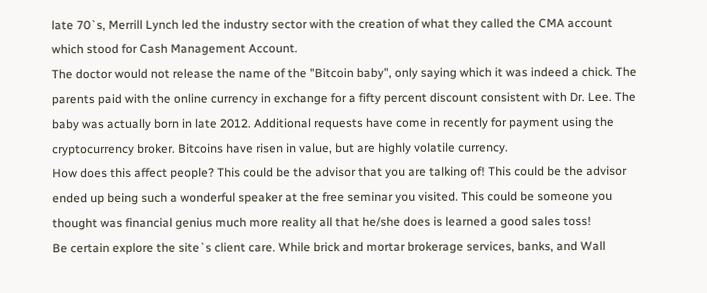late 70`s, Merrill Lynch led the industry sector with the creation of what they called the CMA account which stood for Cash Management Account.
The doctor would not release the name of the "Bitcoin baby", only saying which it was indeed a chick. The parents paid with the online currency in exchange for a fifty percent discount consistent with Dr. Lee. The baby was actually born in late 2012. Additional requests have come in recently for payment using the cryptocurrency broker. Bitcoins have risen in value, but are highly volatile currency.
How does this affect people? This could be the advisor that you are talking of! This could be the advisor ended up being such a wonderful speaker at the free seminar you visited. This could be someone you thought was financial genius much more reality all that he/she does is learned a good sales toss!
Be certain explore the site`s client care. While brick and mortar brokerage services, banks, and Wall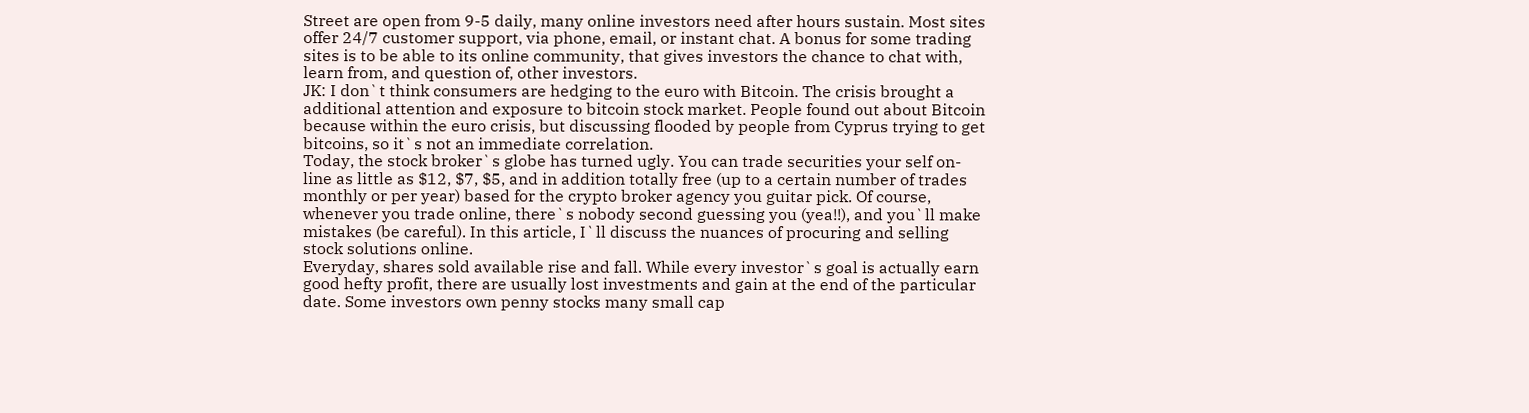Street are open from 9-5 daily, many online investors need after hours sustain. Most sites offer 24/7 customer support, via phone, email, or instant chat. A bonus for some trading sites is to be able to its online community, that gives investors the chance to chat with, learn from, and question of, other investors.
JK: I don`t think consumers are hedging to the euro with Bitcoin. The crisis brought a additional attention and exposure to bitcoin stock market. People found out about Bitcoin because within the euro crisis, but discussing flooded by people from Cyprus trying to get bitcoins, so it`s not an immediate correlation.
Today, the stock broker`s globe has turned ugly. You can trade securities your self on-line as little as $12, $7, $5, and in addition totally free (up to a certain number of trades monthly or per year) based for the crypto broker agency you guitar pick. Of course, whenever you trade online, there`s nobody second guessing you (yea!!), and you`ll make mistakes (be careful). In this article, I`ll discuss the nuances of procuring and selling stock solutions online.
Everyday, shares sold available rise and fall. While every investor`s goal is actually earn good hefty profit, there are usually lost investments and gain at the end of the particular date. Some investors own penny stocks many small cap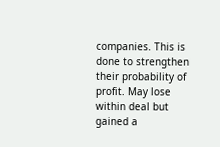companies. This is done to strengthen their probability of profit. May lose within deal but gained a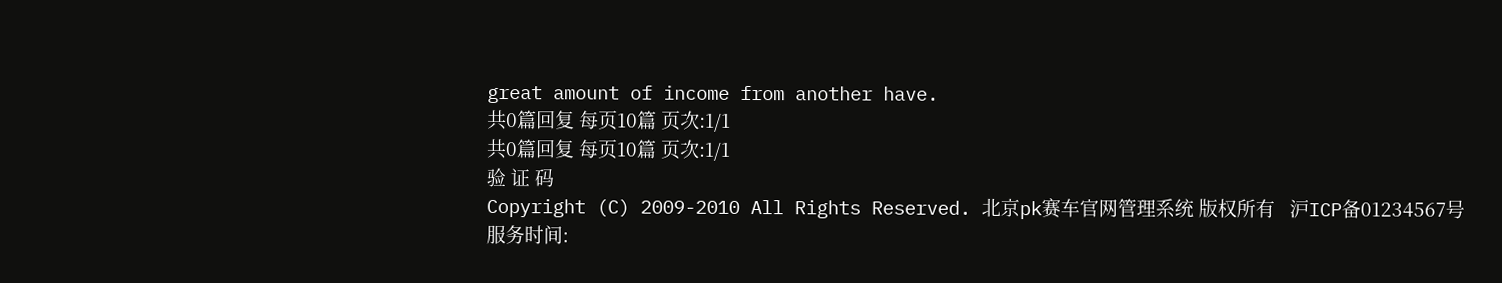great amount of income from another have.
共0篇回复 每页10篇 页次:1/1
共0篇回复 每页10篇 页次:1/1
验 证 码
Copyright (C) 2009-2010 All Rights Reserved. 北京pk赛车官网管理系统 版权所有   沪ICP备01234567号
服务时间: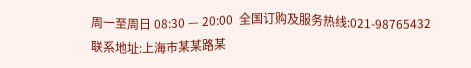周一至周日 08:30 — 20:00  全国订购及服务热线:021-98765432
联系地址:上海市某某路某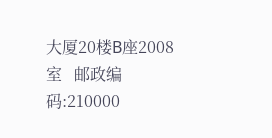大厦20楼B座2008室   邮政编码:210000